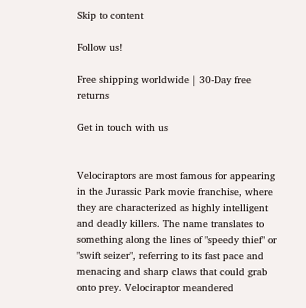Skip to content

Follow us!

Free shipping worldwide | 30-Day free returns

Get in touch with us


Velociraptors are most famous for appearing in the Jurassic Park movie franchise, where they are characterized as highly intelligent and deadly killers. The name translates to something along the lines of "speedy thief" or "swift seizer", referring to its fast pace and menacing and sharp claws that could grab onto prey. Velociraptor meandered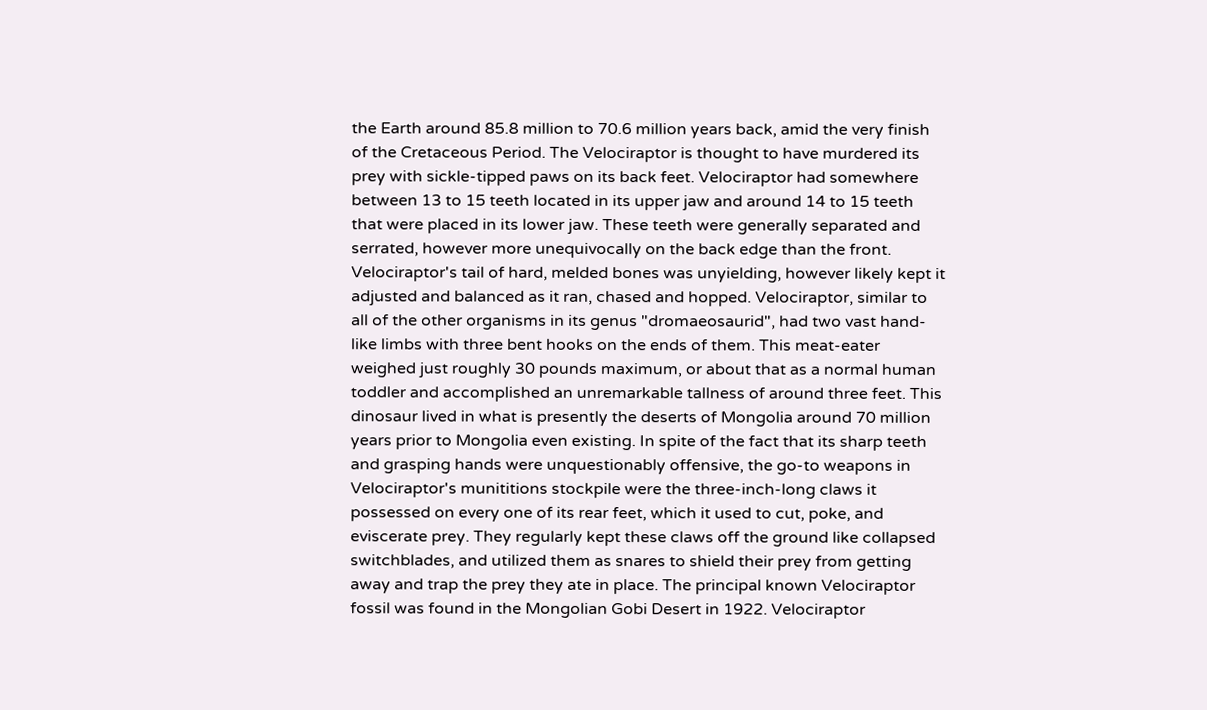the Earth around 85.8 million to 70.6 million years back, amid the very finish of the Cretaceous Period. The Velociraptor is thought to have murdered its prey with sickle-tipped paws on its back feet. Velociraptor had somewhere between 13 to 15 teeth located in its upper jaw and around 14 to 15 teeth that were placed in its lower jaw. These teeth were generally separated and serrated, however more unequivocally on the back edge than the front. Velociraptor's tail of hard, melded bones was unyielding, however likely kept it adjusted and balanced as it ran, chased and hopped. Velociraptor, similar to all of the other organisms in its genus "dromaeosaurid", had two vast hand-like limbs with three bent hooks on the ends of them. This meat-eater weighed just roughly 30 pounds maximum, or about that as a normal human toddler and accomplished an unremarkable tallness of around three feet. This dinosaur lived in what is presently the deserts of Mongolia around 70 million years prior to Mongolia even existing. In spite of the fact that its sharp teeth and grasping hands were unquestionably offensive, the go-to weapons in Velociraptor's munititions stockpile were the three-inch-long claws it possessed on every one of its rear feet, which it used to cut, poke, and eviscerate prey. They regularly kept these claws off the ground like collapsed switchblades, and utilized them as snares to shield their prey from getting away and trap the prey they ate in place. The principal known Velociraptor fossil was found in the Mongolian Gobi Desert in 1922. Velociraptor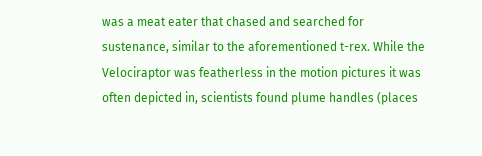was a meat eater that chased and searched for sustenance, similar to the aforementioned t-rex. While the Velociraptor was featherless in the motion pictures it was often depicted in, scientists found plume handles (places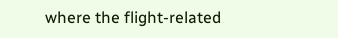where the flight-related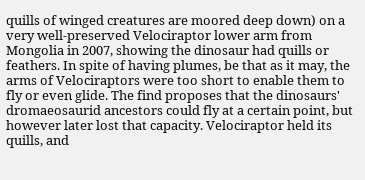quills of winged creatures are moored deep down) on a very well-preserved Velociraptor lower arm from Mongolia in 2007, showing the dinosaur had quills or feathers. In spite of having plumes, be that as it may, the arms of Velociraptors were too short to enable them to fly or even glide. The find proposes that the dinosaurs' dromaeosaurid ancestors could fly at a certain point, but however later lost that capacity. Velociraptor held its quills, and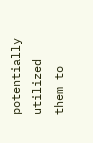potentially utilized them to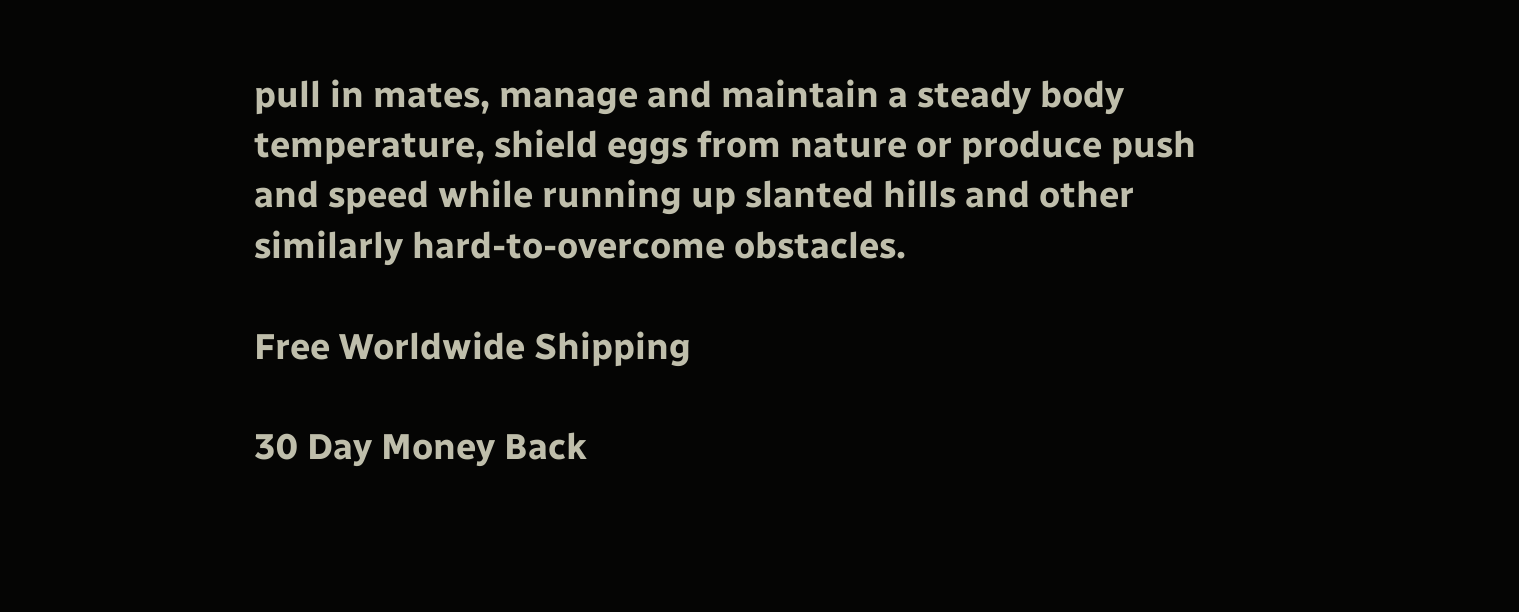pull in mates, manage and maintain a steady body temperature, shield eggs from nature or produce push and speed while running up slanted hills and other similarly hard-to-overcome obstacles.

Free Worldwide Shipping

30 Day Money Back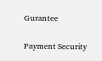Gurantee

Payment Security